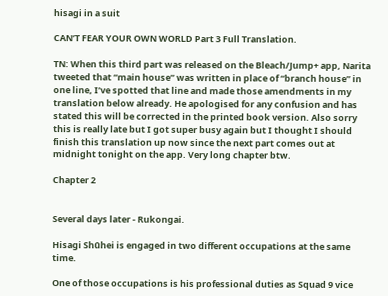hisagi in a suit

CAN’T FEAR YOUR OWN WORLD Part 3 Full Translation.

TN: When this third part was released on the Bleach/Jump+ app, Narita tweeted that “main house” was written in place of “branch house” in one line, I’ve spotted that line and made those amendments in my translation below already. He apologised for any confusion and has stated this will be corrected in the printed book version. Also sorry this is really late but I got super busy again but I thought I should finish this translation up now since the next part comes out at midnight tonight on the app. Very long chapter btw.

Chapter 2


Several days later - Rukongai.

Hisagi Shūhei is engaged in two different occupations at the same time.

One of those occupations is his professional duties as Squad 9 vice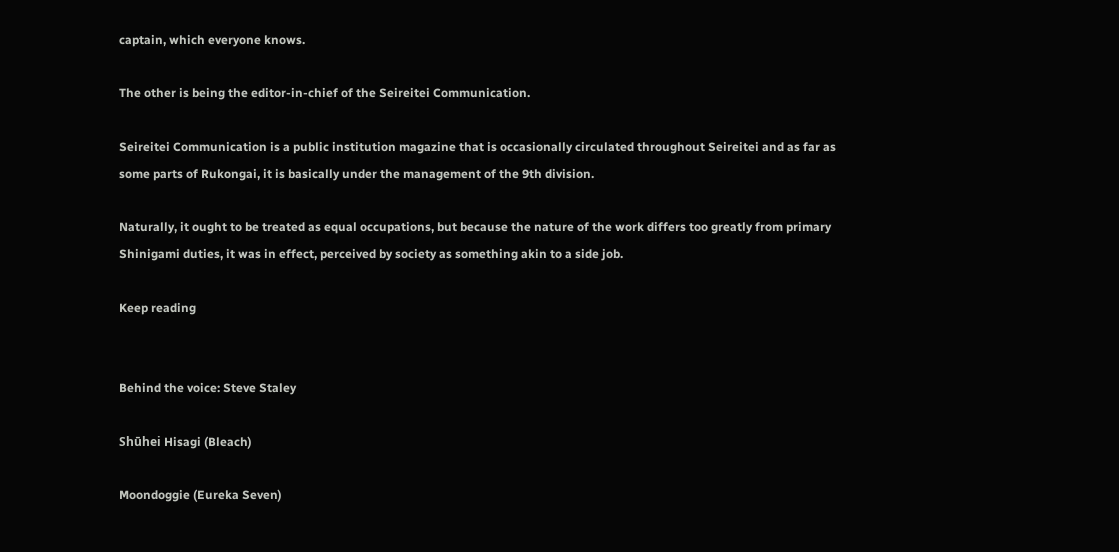captain, which everyone knows.

The other is being the editor-in-chief of the Seireitei Communication.

Seireitei Communication is a public institution magazine that is occasionally circulated throughout Seireitei and as far as some parts of Rukongai, it is basically under the management of the 9th division.

Naturally, it ought to be treated as equal occupations, but because the nature of the work differs too greatly from primary Shinigami duties, it was in effect, perceived by society as something akin to a side job.

Keep reading


Behind the voice: Steve Staley

Shūhei Hisagi (Bleach)

Moondoggie (Eureka Seven)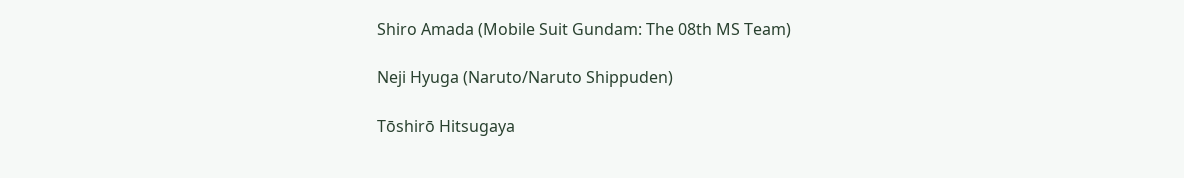Shiro Amada (Mobile Suit Gundam: The 08th MS Team)

Neji Hyuga (Naruto/Naruto Shippuden)

Tōshirō Hitsugaya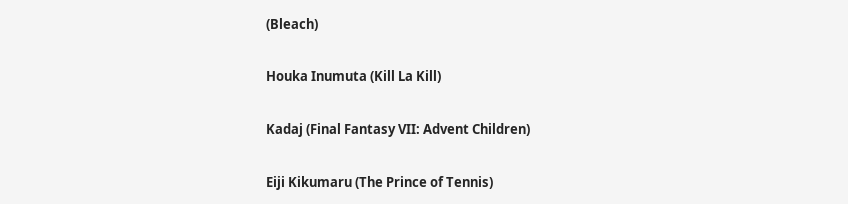(Bleach)

Houka Inumuta (Kill La Kill)

Kadaj (Final Fantasy VII: Advent Children)

Eiji Kikumaru (The Prince of Tennis)